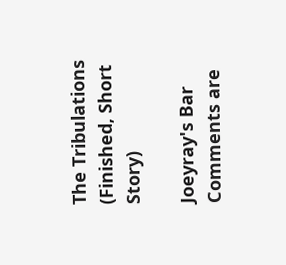The Tribulations (Finished, Short Story)

Joeyray's Bar
Comments are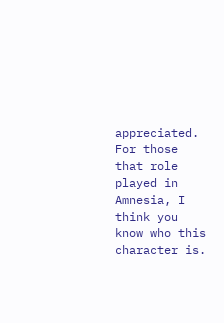appreciated. For those that role played in Amnesia, I think you know who this character is.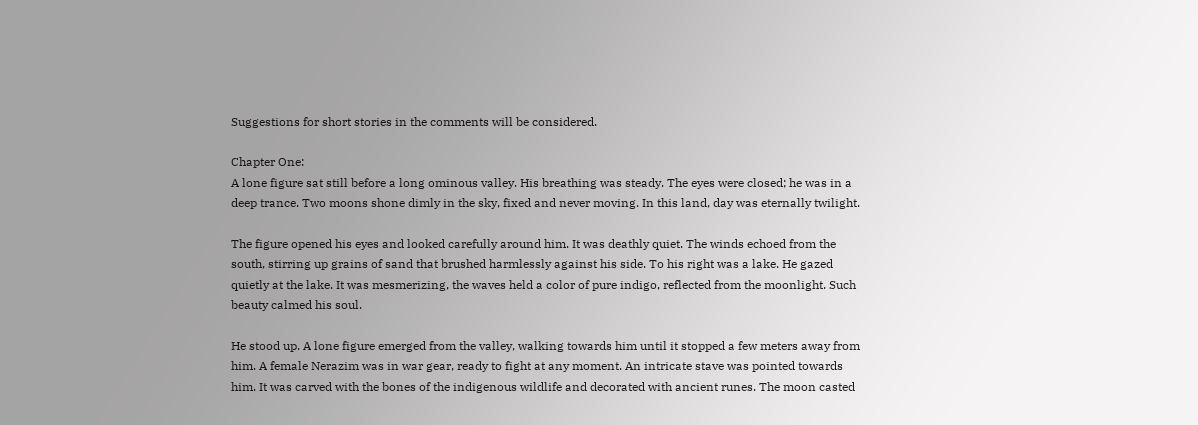Suggestions for short stories in the comments will be considered.

Chapter One:
A lone figure sat still before a long ominous valley. His breathing was steady. The eyes were closed; he was in a deep trance. Two moons shone dimly in the sky, fixed and never moving. In this land, day was eternally twilight.

The figure opened his eyes and looked carefully around him. It was deathly quiet. The winds echoed from the south, stirring up grains of sand that brushed harmlessly against his side. To his right was a lake. He gazed quietly at the lake. It was mesmerizing, the waves held a color of pure indigo, reflected from the moonlight. Such beauty calmed his soul.

He stood up. A lone figure emerged from the valley, walking towards him until it stopped a few meters away from him. A female Nerazim was in war gear, ready to fight at any moment. An intricate stave was pointed towards him. It was carved with the bones of the indigenous wildlife and decorated with ancient runes. The moon casted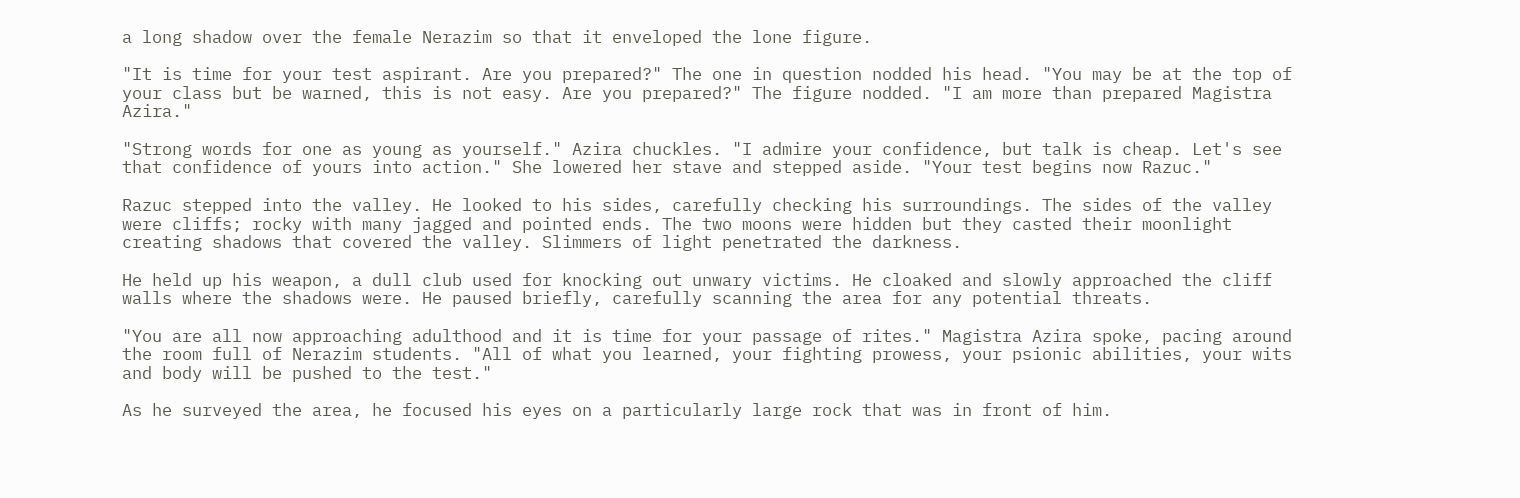a long shadow over the female Nerazim so that it enveloped the lone figure.

"It is time for your test aspirant. Are you prepared?" The one in question nodded his head. "You may be at the top of your class but be warned, this is not easy. Are you prepared?" The figure nodded. "I am more than prepared Magistra Azira."

"Strong words for one as young as yourself." Azira chuckles. "I admire your confidence, but talk is cheap. Let's see that confidence of yours into action." She lowered her stave and stepped aside. "Your test begins now Razuc."

Razuc stepped into the valley. He looked to his sides, carefully checking his surroundings. The sides of the valley were cliffs; rocky with many jagged and pointed ends. The two moons were hidden but they casted their moonlight creating shadows that covered the valley. Slimmers of light penetrated the darkness.

He held up his weapon, a dull club used for knocking out unwary victims. He cloaked and slowly approached the cliff walls where the shadows were. He paused briefly, carefully scanning the area for any potential threats.

"You are all now approaching adulthood and it is time for your passage of rites." Magistra Azira spoke, pacing around the room full of Nerazim students. "All of what you learned, your fighting prowess, your psionic abilities, your wits and body will be pushed to the test."

As he surveyed the area, he focused his eyes on a particularly large rock that was in front of him.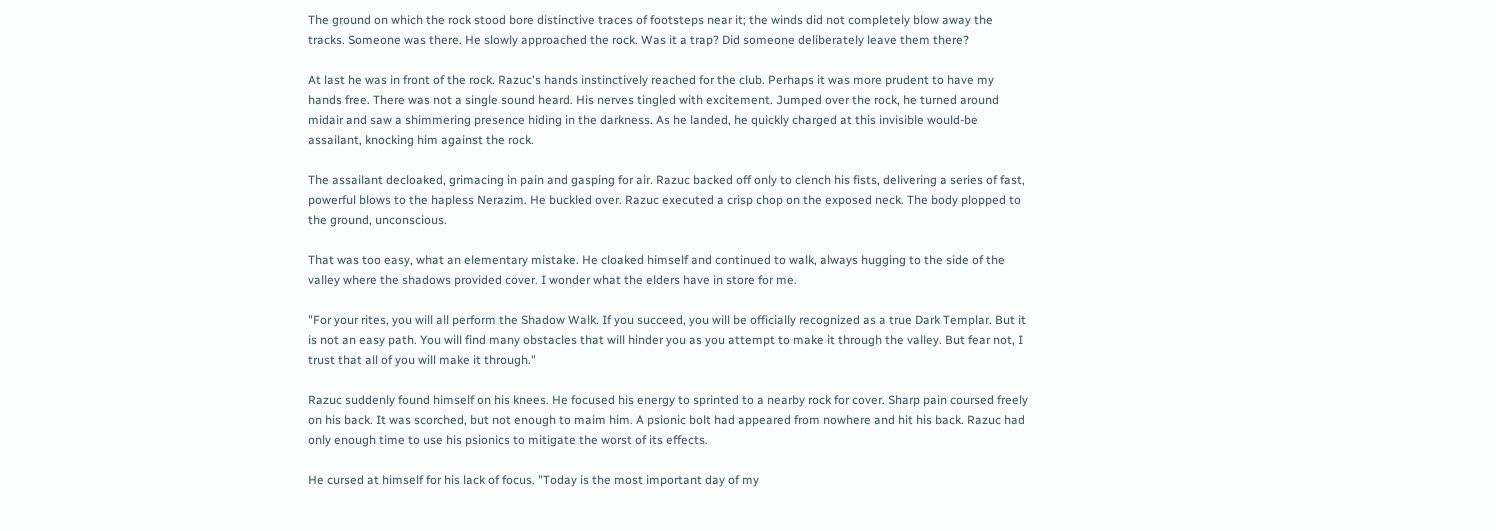The ground on which the rock stood bore distinctive traces of footsteps near it; the winds did not completely blow away the tracks. Someone was there. He slowly approached the rock. Was it a trap? Did someone deliberately leave them there?

At last he was in front of the rock. Razuc's hands instinctively reached for the club. Perhaps it was more prudent to have my hands free. There was not a single sound heard. His nerves tingled with excitement. Jumped over the rock, he turned around midair and saw a shimmering presence hiding in the darkness. As he landed, he quickly charged at this invisible would-be assailant, knocking him against the rock.

The assailant decloaked, grimacing in pain and gasping for air. Razuc backed off only to clench his fists, delivering a series of fast, powerful blows to the hapless Nerazim. He buckled over. Razuc executed a crisp chop on the exposed neck. The body plopped to the ground, unconscious.

That was too easy, what an elementary mistake. He cloaked himself and continued to walk, always hugging to the side of the valley where the shadows provided cover. I wonder what the elders have in store for me.

"For your rites, you will all perform the Shadow Walk. If you succeed, you will be officially recognized as a true Dark Templar. But it is not an easy path. You will find many obstacles that will hinder you as you attempt to make it through the valley. But fear not, I trust that all of you will make it through."

Razuc suddenly found himself on his knees. He focused his energy to sprinted to a nearby rock for cover. Sharp pain coursed freely on his back. It was scorched, but not enough to maim him. A psionic bolt had appeared from nowhere and hit his back. Razuc had only enough time to use his psionics to mitigate the worst of its effects.

He cursed at himself for his lack of focus. "Today is the most important day of my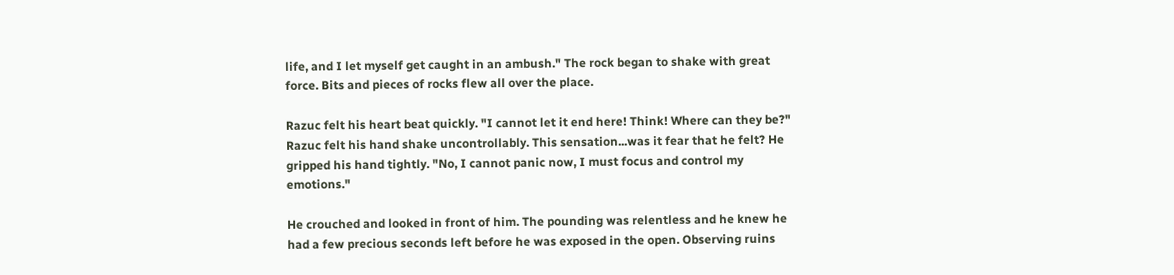life, and I let myself get caught in an ambush." The rock began to shake with great force. Bits and pieces of rocks flew all over the place.

Razuc felt his heart beat quickly. "I cannot let it end here! Think! Where can they be?" Razuc felt his hand shake uncontrollably. This sensation...was it fear that he felt? He gripped his hand tightly. "No, I cannot panic now, I must focus and control my emotions."

He crouched and looked in front of him. The pounding was relentless and he knew he had a few precious seconds left before he was exposed in the open. Observing ruins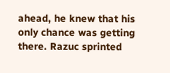ahead, he knew that his only chance was getting there. Razuc sprinted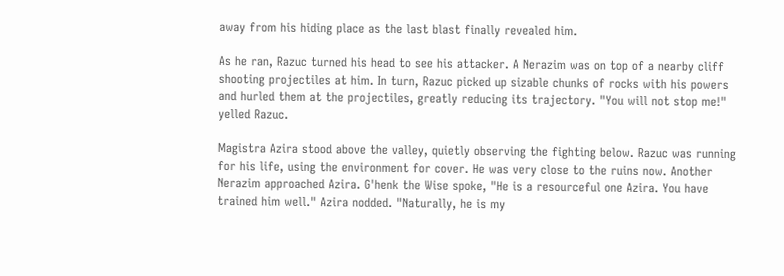away from his hiding place as the last blast finally revealed him.

As he ran, Razuc turned his head to see his attacker. A Nerazim was on top of a nearby cliff shooting projectiles at him. In turn, Razuc picked up sizable chunks of rocks with his powers and hurled them at the projectiles, greatly reducing its trajectory. "You will not stop me!" yelled Razuc.

Magistra Azira stood above the valley, quietly observing the fighting below. Razuc was running for his life, using the environment for cover. He was very close to the ruins now. Another Nerazim approached Azira. G'henk the Wise spoke, "He is a resourceful one Azira. You have trained him well." Azira nodded. "Naturally, he is my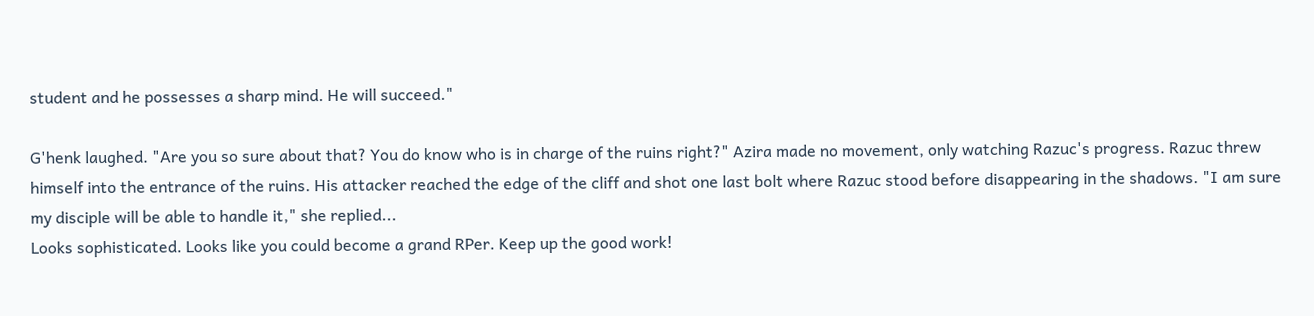student and he possesses a sharp mind. He will succeed."

G'henk laughed. "Are you so sure about that? You do know who is in charge of the ruins right?" Azira made no movement, only watching Razuc's progress. Razuc threw himself into the entrance of the ruins. His attacker reached the edge of the cliff and shot one last bolt where Razuc stood before disappearing in the shadows. "I am sure my disciple will be able to handle it," she replied...
Looks sophisticated. Looks like you could become a grand RPer. Keep up the good work!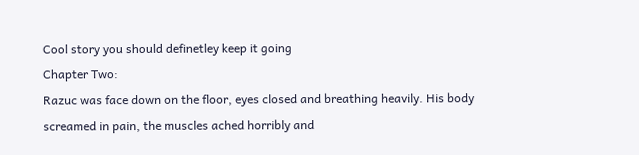Cool story you should definetley keep it going
Chapter Two:
Razuc was face down on the floor, eyes closed and breathing heavily. His body screamed in pain, the muscles ached horribly and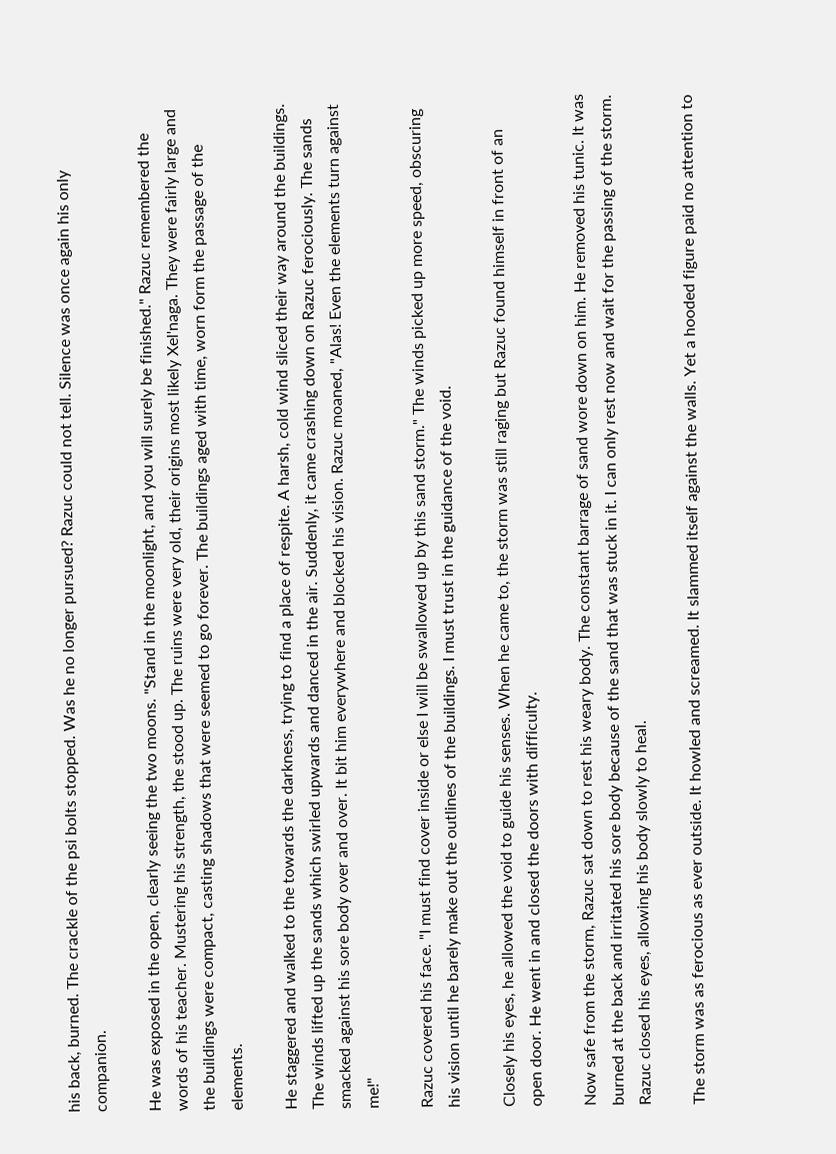his back, burned. The crackle of the psi bolts stopped. Was he no longer pursued? Razuc could not tell. Silence was once again his only companion.

He was exposed in the open, clearly seeing the two moons. "Stand in the moonlight, and you will surely be finished." Razuc remembered the words of his teacher. Mustering his strength, the stood up. The ruins were very old, their origins most likely Xel'naga. They were fairly large and the buildings were compact, casting shadows that were seemed to go forever. The buildings aged with time, worn form the passage of the elements.

He staggered and walked to the towards the darkness, trying to find a place of respite. A harsh, cold wind sliced their way around the buildings. The winds lifted up the sands which swirled upwards and danced in the air. Suddenly, it came crashing down on Razuc ferociously. The sands smacked against his sore body over and over. It bit him everywhere and blocked his vision. Razuc moaned, "Alas! Even the elements turn against me!"

Razuc covered his face. "I must find cover inside or else I will be swallowed up by this sand storm." The winds picked up more speed, obscuring his vision until he barely make out the outlines of the buildings. I must trust in the guidance of the void.

Closely his eyes, he allowed the void to guide his senses. When he came to, the storm was still raging but Razuc found himself in front of an open door. He went in and closed the doors with difficulty.

Now safe from the storm, Razuc sat down to rest his weary body. The constant barrage of sand wore down on him. He removed his tunic. It was burned at the back and irritated his sore body because of the sand that was stuck in it. I can only rest now and wait for the passing of the storm. Razuc closed his eyes, allowing his body slowly to heal.

The storm was as ferocious as ever outside. It howled and screamed. It slammed itself against the walls. Yet a hooded figure paid no attention to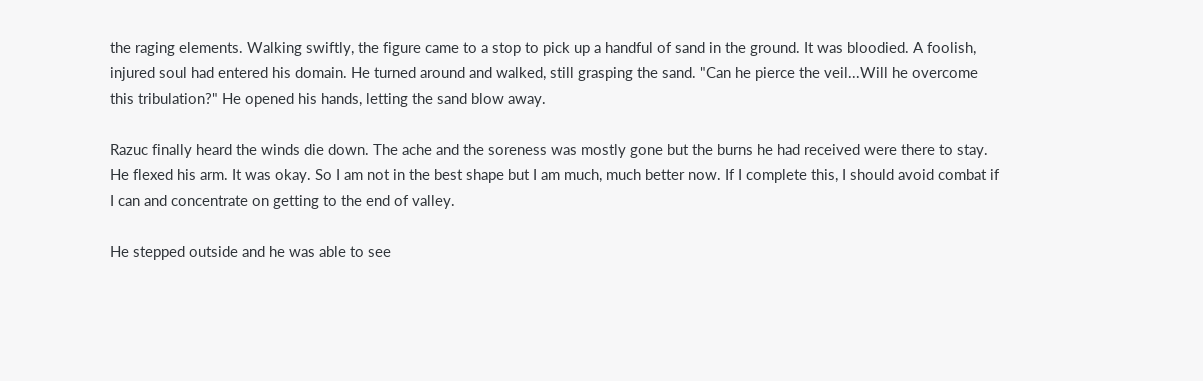the raging elements. Walking swiftly, the figure came to a stop to pick up a handful of sand in the ground. It was bloodied. A foolish, injured soul had entered his domain. He turned around and walked, still grasping the sand. "Can he pierce the veil...Will he overcome this tribulation?" He opened his hands, letting the sand blow away.

Razuc finally heard the winds die down. The ache and the soreness was mostly gone but the burns he had received were there to stay. He flexed his arm. It was okay. So I am not in the best shape but I am much, much better now. If I complete this, I should avoid combat if I can and concentrate on getting to the end of valley.

He stepped outside and he was able to see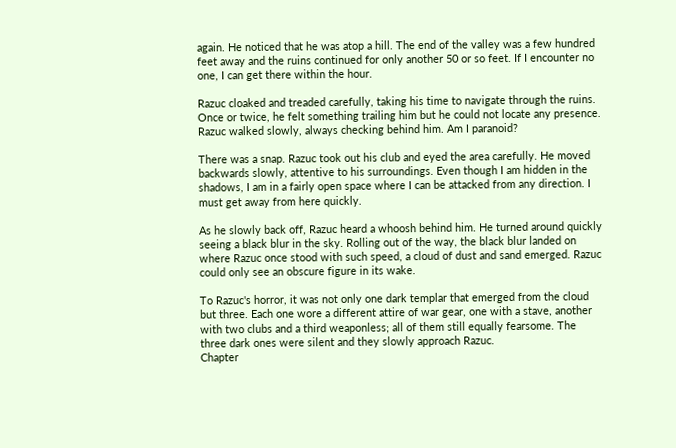again. He noticed that he was atop a hill. The end of the valley was a few hundred feet away and the ruins continued for only another 50 or so feet. If I encounter no one, I can get there within the hour.

Razuc cloaked and treaded carefully, taking his time to navigate through the ruins. Once or twice, he felt something trailing him but he could not locate any presence. Razuc walked slowly, always checking behind him. Am I paranoid?

There was a snap. Razuc took out his club and eyed the area carefully. He moved backwards slowly, attentive to his surroundings. Even though I am hidden in the shadows, I am in a fairly open space where I can be attacked from any direction. I must get away from here quickly.

As he slowly back off, Razuc heard a whoosh behind him. He turned around quickly seeing a black blur in the sky. Rolling out of the way, the black blur landed on where Razuc once stood with such speed, a cloud of dust and sand emerged. Razuc could only see an obscure figure in its wake.

To Razuc's horror, it was not only one dark templar that emerged from the cloud but three. Each one wore a different attire of war gear, one with a stave, another with two clubs and a third weaponless; all of them still equally fearsome. The three dark ones were silent and they slowly approach Razuc.
Chapter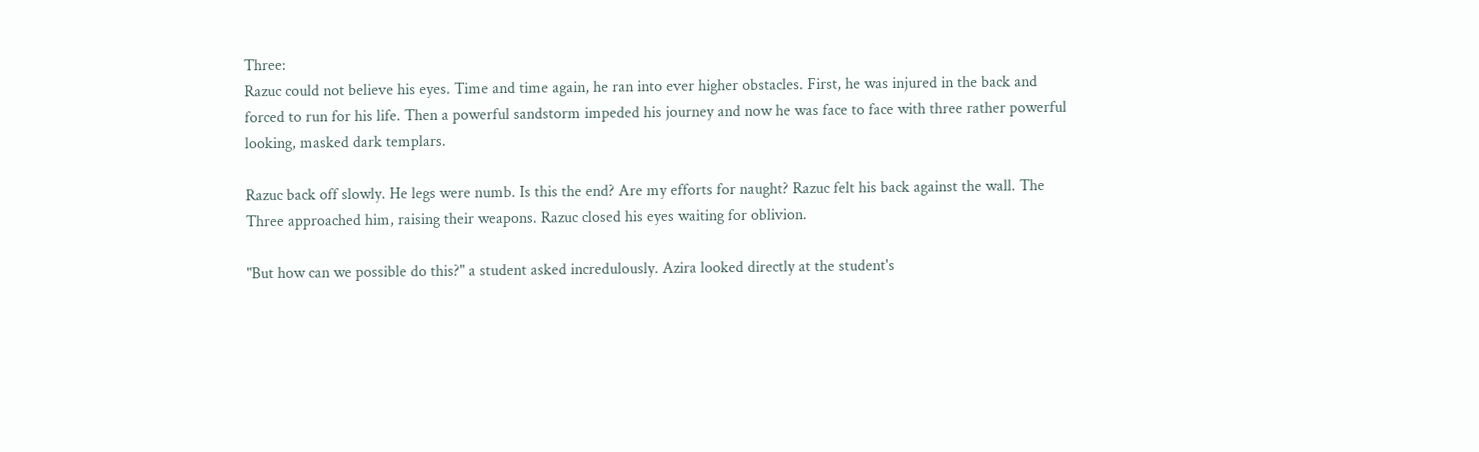Three:
Razuc could not believe his eyes. Time and time again, he ran into ever higher obstacles. First, he was injured in the back and forced to run for his life. Then a powerful sandstorm impeded his journey and now he was face to face with three rather powerful looking, masked dark templars.

Razuc back off slowly. He legs were numb. Is this the end? Are my efforts for naught? Razuc felt his back against the wall. The Three approached him, raising their weapons. Razuc closed his eyes waiting for oblivion.

"But how can we possible do this?" a student asked incredulously. Azira looked directly at the student's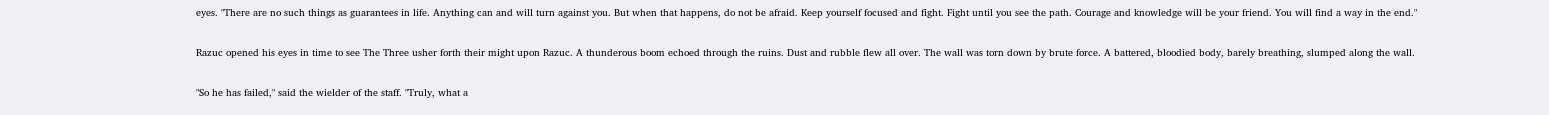eyes. "There are no such things as guarantees in life. Anything can and will turn against you. But when that happens, do not be afraid. Keep yourself focused and fight. Fight until you see the path. Courage and knowledge will be your friend. You will find a way in the end."

Razuc opened his eyes in time to see The Three usher forth their might upon Razuc. A thunderous boom echoed through the ruins. Dust and rubble flew all over. The wall was torn down by brute force. A battered, bloodied body, barely breathing, slumped along the wall.

"So he has failed," said the wielder of the staff. "Truly, what a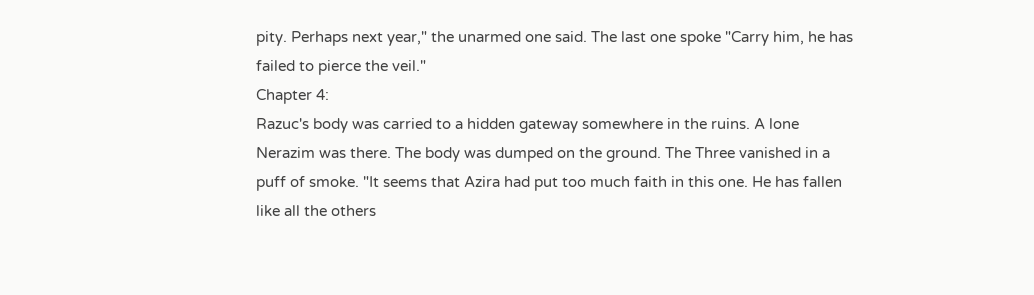pity. Perhaps next year," the unarmed one said. The last one spoke "Carry him, he has failed to pierce the veil."
Chapter 4:
Razuc's body was carried to a hidden gateway somewhere in the ruins. A lone Nerazim was there. The body was dumped on the ground. The Three vanished in a puff of smoke. "It seems that Azira had put too much faith in this one. He has fallen like all the others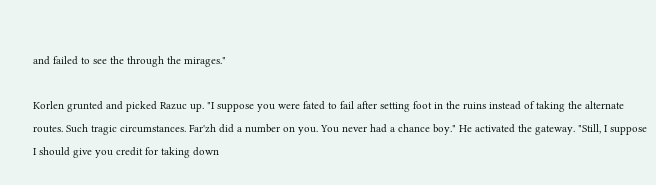and failed to see the through the mirages."

Korlen grunted and picked Razuc up. "I suppose you were fated to fail after setting foot in the ruins instead of taking the alternate routes. Such tragic circumstances. Far'zh did a number on you. You never had a chance boy." He activated the gateway. "Still, I suppose I should give you credit for taking down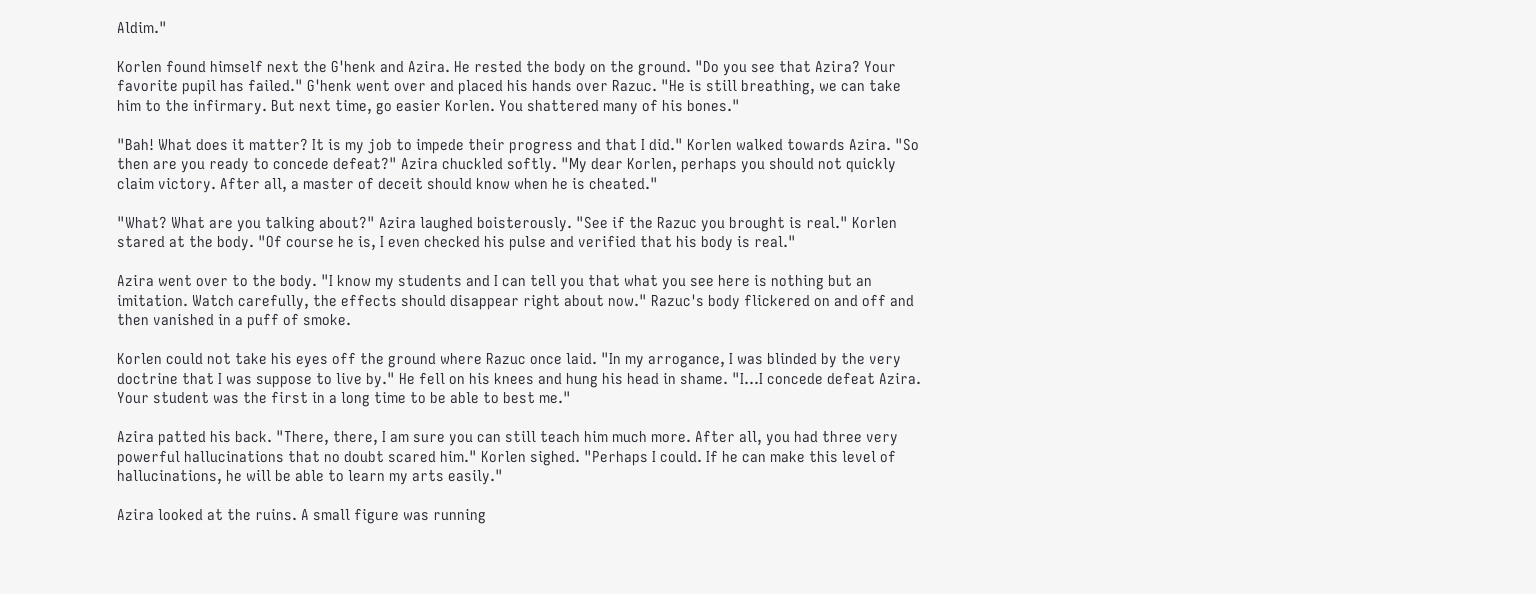Aldim."

Korlen found himself next the G'henk and Azira. He rested the body on the ground. "Do you see that Azira? Your favorite pupil has failed." G'henk went over and placed his hands over Razuc. "He is still breathing, we can take him to the infirmary. But next time, go easier Korlen. You shattered many of his bones."

"Bah! What does it matter? It is my job to impede their progress and that I did." Korlen walked towards Azira. "So then are you ready to concede defeat?" Azira chuckled softly. "My dear Korlen, perhaps you should not quickly claim victory. After all, a master of deceit should know when he is cheated."

"What? What are you talking about?" Azira laughed boisterously. "See if the Razuc you brought is real." Korlen stared at the body. "Of course he is, I even checked his pulse and verified that his body is real."

Azira went over to the body. "I know my students and I can tell you that what you see here is nothing but an imitation. Watch carefully, the effects should disappear right about now." Razuc's body flickered on and off and then vanished in a puff of smoke.

Korlen could not take his eyes off the ground where Razuc once laid. "In my arrogance, I was blinded by the very doctrine that I was suppose to live by." He fell on his knees and hung his head in shame. "I...I concede defeat Azira. Your student was the first in a long time to be able to best me."

Azira patted his back. "There, there, I am sure you can still teach him much more. After all, you had three very powerful hallucinations that no doubt scared him." Korlen sighed. "Perhaps I could. If he can make this level of hallucinations, he will be able to learn my arts easily."

Azira looked at the ruins. A small figure was running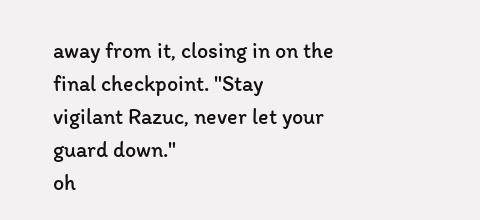away from it, closing in on the final checkpoint. "Stay vigilant Razuc, never let your guard down."
oh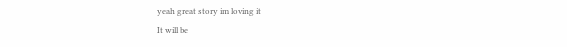yeah great story im loving it
It will be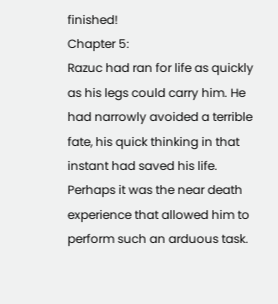finished!
Chapter 5:
Razuc had ran for life as quickly as his legs could carry him. He had narrowly avoided a terrible fate, his quick thinking in that instant had saved his life. Perhaps it was the near death experience that allowed him to perform such an arduous task.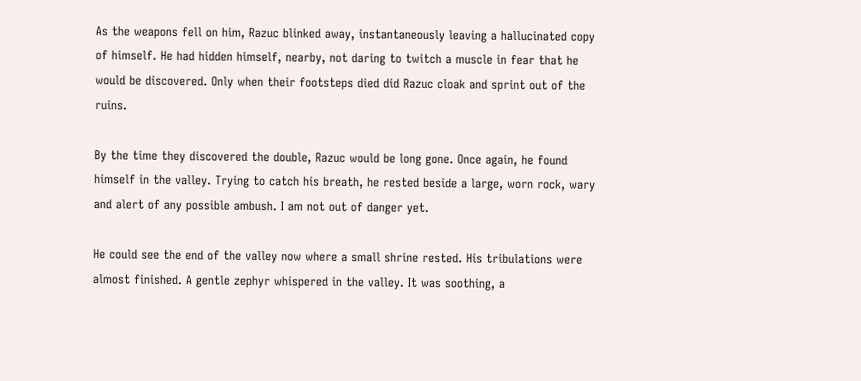As the weapons fell on him, Razuc blinked away, instantaneously leaving a hallucinated copy of himself. He had hidden himself, nearby, not daring to twitch a muscle in fear that he would be discovered. Only when their footsteps died did Razuc cloak and sprint out of the ruins.

By the time they discovered the double, Razuc would be long gone. Once again, he found himself in the valley. Trying to catch his breath, he rested beside a large, worn rock, wary and alert of any possible ambush. I am not out of danger yet.

He could see the end of the valley now where a small shrine rested. His tribulations were almost finished. A gentle zephyr whispered in the valley. It was soothing, a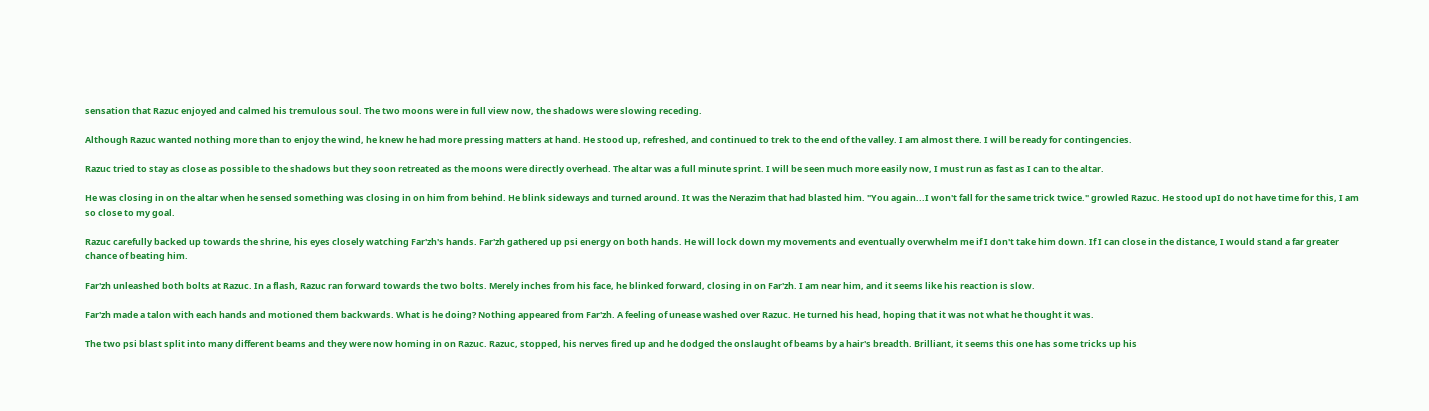sensation that Razuc enjoyed and calmed his tremulous soul. The two moons were in full view now, the shadows were slowing receding.

Although Razuc wanted nothing more than to enjoy the wind, he knew he had more pressing matters at hand. He stood up, refreshed, and continued to trek to the end of the valley. I am almost there. I will be ready for contingencies.

Razuc tried to stay as close as possible to the shadows but they soon retreated as the moons were directly overhead. The altar was a full minute sprint. I will be seen much more easily now, I must run as fast as I can to the altar.

He was closing in on the altar when he sensed something was closing in on him from behind. He blink sideways and turned around. It was the Nerazim that had blasted him. "You again...I won't fall for the same trick twice." growled Razuc. He stood upI do not have time for this, I am so close to my goal.

Razuc carefully backed up towards the shrine, his eyes closely watching Far'zh's hands. Far'zh gathered up psi energy on both hands. He will lock down my movements and eventually overwhelm me if I don't take him down. If I can close in the distance, I would stand a far greater chance of beating him.

Far'zh unleashed both bolts at Razuc. In a flash, Razuc ran forward towards the two bolts. Merely inches from his face, he blinked forward, closing in on Far'zh. I am near him, and it seems like his reaction is slow.

Far'zh made a talon with each hands and motioned them backwards. What is he doing? Nothing appeared from Far'zh. A feeling of unease washed over Razuc. He turned his head, hoping that it was not what he thought it was.

The two psi blast split into many different beams and they were now homing in on Razuc. Razuc, stopped, his nerves fired up and he dodged the onslaught of beams by a hair's breadth. Brilliant, it seems this one has some tricks up his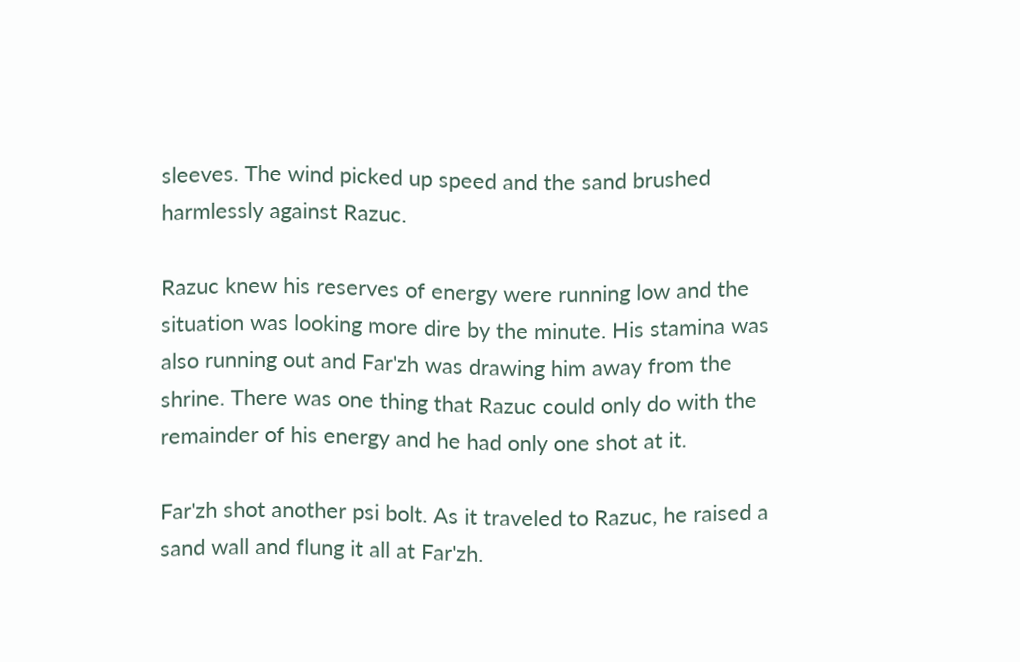sleeves. The wind picked up speed and the sand brushed harmlessly against Razuc.

Razuc knew his reserves of energy were running low and the situation was looking more dire by the minute. His stamina was also running out and Far'zh was drawing him away from the shrine. There was one thing that Razuc could only do with the remainder of his energy and he had only one shot at it.

Far'zh shot another psi bolt. As it traveled to Razuc, he raised a sand wall and flung it all at Far'zh.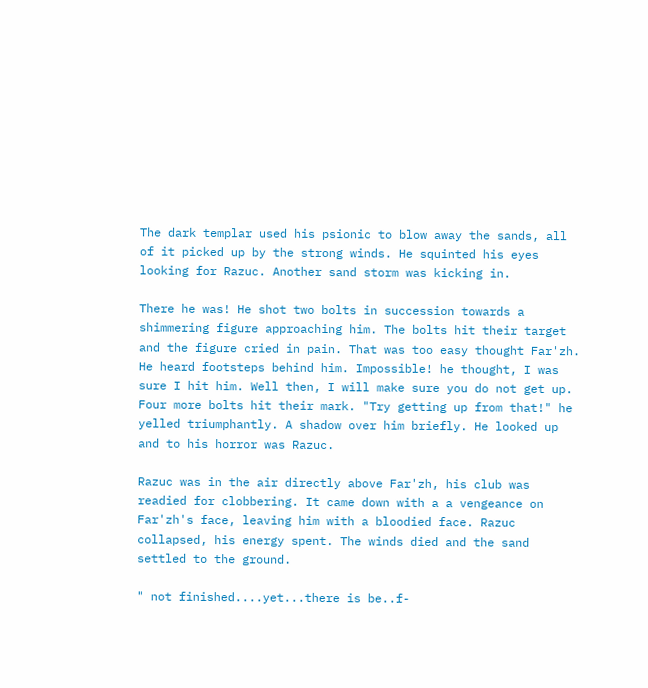The dark templar used his psionic to blow away the sands, all of it picked up by the strong winds. He squinted his eyes looking for Razuc. Another sand storm was kicking in.

There he was! He shot two bolts in succession towards a shimmering figure approaching him. The bolts hit their target and the figure cried in pain. That was too easy thought Far'zh. He heard footsteps behind him. Impossible! he thought, I was sure I hit him. Well then, I will make sure you do not get up. Four more bolts hit their mark. "Try getting up from that!" he yelled triumphantly. A shadow over him briefly. He looked up and to his horror was Razuc.

Razuc was in the air directly above Far'zh, his club was readied for clobbering. It came down with a a vengeance on Far'zh's face, leaving him with a bloodied face. Razuc collapsed, his energy spent. The winds died and the sand settled to the ground.

" not finished....yet...there is be..f-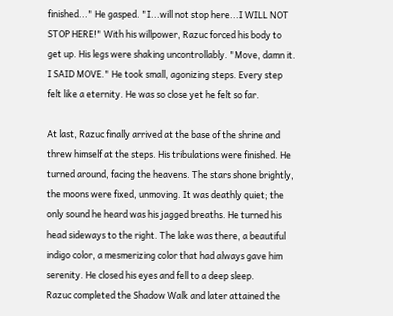finished..." He gasped. "I...will not stop here...I WILL NOT STOP HERE!" With his willpower, Razuc forced his body to get up. His legs were shaking uncontrollably. "Move, damn it. I SAID MOVE." He took small, agonizing steps. Every step felt like a eternity. He was so close yet he felt so far.

At last, Razuc finally arrived at the base of the shrine and threw himself at the steps. His tribulations were finished. He turned around, facing the heavens. The stars shone brightly, the moons were fixed, unmoving. It was deathly quiet; the only sound he heard was his jagged breaths. He turned his head sideways to the right. The lake was there, a beautiful indigo color, a mesmerizing color that had always gave him serenity. He closed his eyes and fell to a deep sleep.
Razuc completed the Shadow Walk and later attained the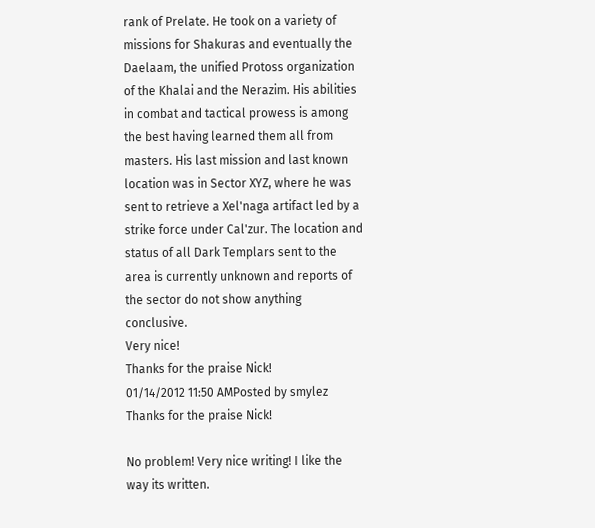rank of Prelate. He took on a variety of missions for Shakuras and eventually the Daelaam, the unified Protoss organization of the Khalai and the Nerazim. His abilities in combat and tactical prowess is among the best having learned them all from masters. His last mission and last known location was in Sector XYZ, where he was sent to retrieve a Xel'naga artifact led by a strike force under Cal'zur. The location and status of all Dark Templars sent to the area is currently unknown and reports of the sector do not show anything conclusive.
Very nice!
Thanks for the praise Nick!
01/14/2012 11:50 AMPosted by smylez
Thanks for the praise Nick!

No problem! Very nice writing! I like the way its written.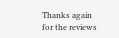Thanks again for the reviews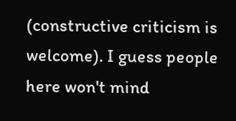(constructive criticism is welcome). I guess people here won't mind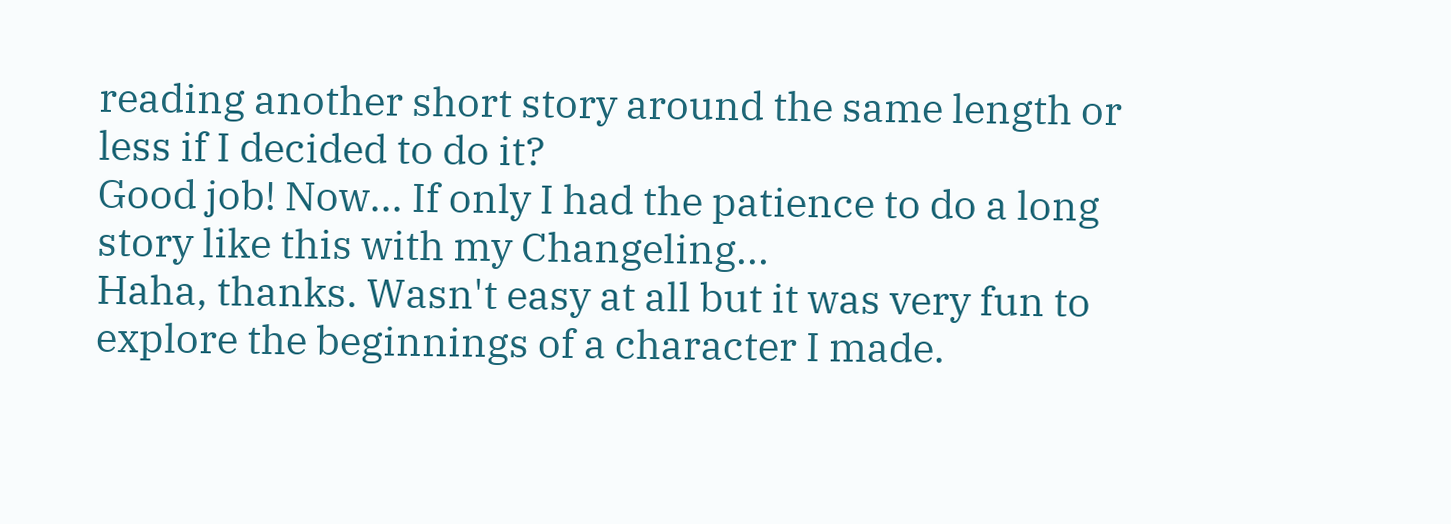reading another short story around the same length or less if I decided to do it?
Good job! Now... If only I had the patience to do a long story like this with my Changeling...
Haha, thanks. Wasn't easy at all but it was very fun to explore the beginnings of a character I made.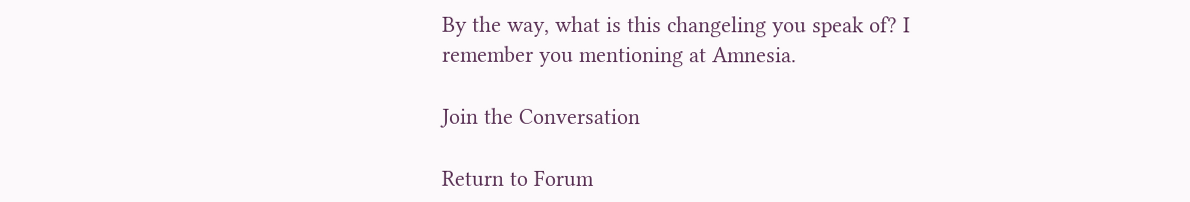By the way, what is this changeling you speak of? I remember you mentioning at Amnesia.

Join the Conversation

Return to Forum